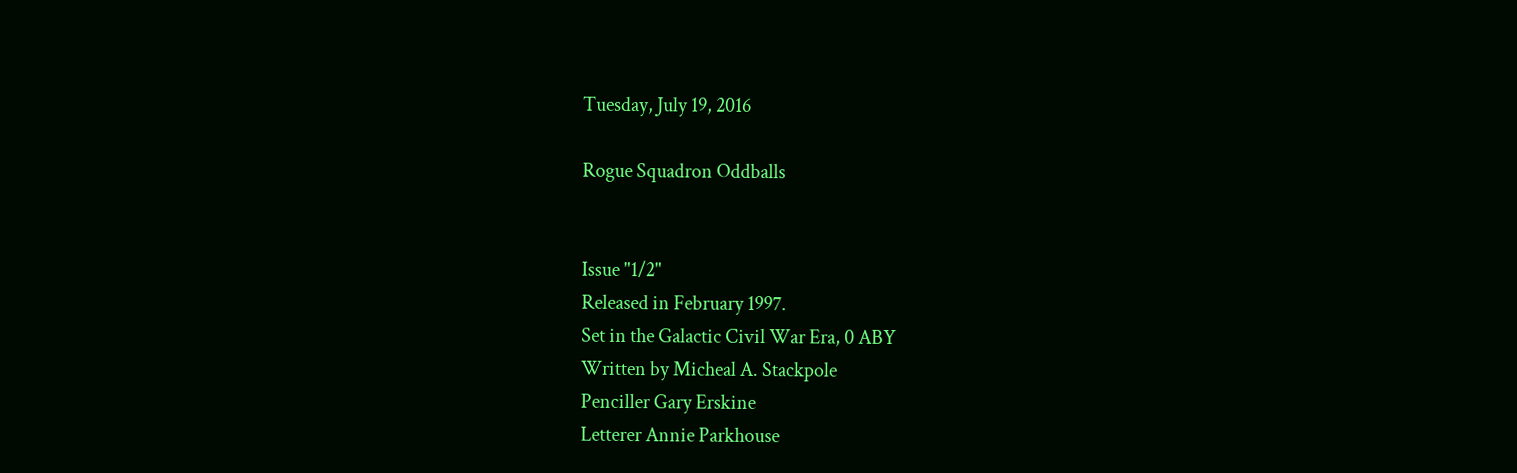Tuesday, July 19, 2016

Rogue Squadron Oddballs


Issue "1/2"
Released in February 1997.
Set in the Galactic Civil War Era, 0 ABY
Written by Micheal A. Stackpole
Penciller Gary Erskine
Letterer Annie Parkhouse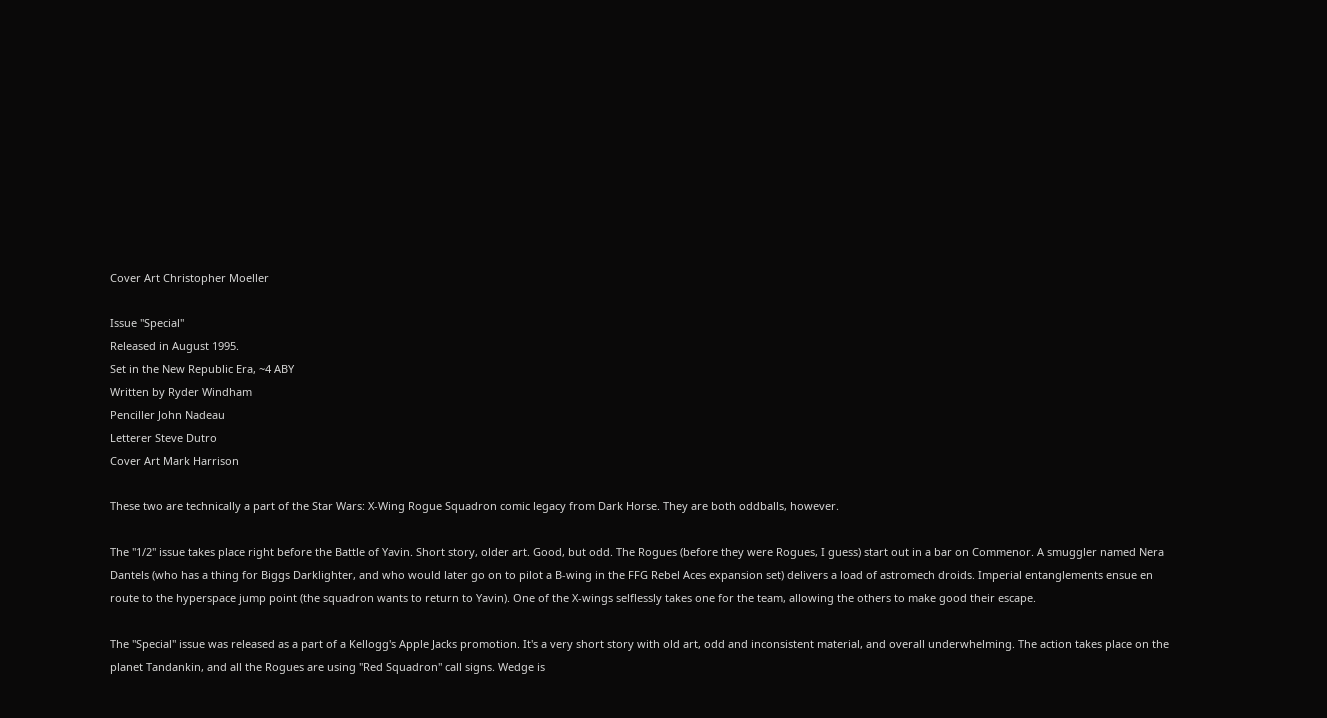Cover Art Christopher Moeller

Issue "Special"
Released in August 1995.
Set in the New Republic Era, ~4 ABY
Written by Ryder Windham
Penciller John Nadeau
Letterer Steve Dutro
Cover Art Mark Harrison

These two are technically a part of the Star Wars: X-Wing Rogue Squadron comic legacy from Dark Horse. They are both oddballs, however.

The "1/2" issue takes place right before the Battle of Yavin. Short story, older art. Good, but odd. The Rogues (before they were Rogues, I guess) start out in a bar on Commenor. A smuggler named Nera Dantels (who has a thing for Biggs Darklighter, and who would later go on to pilot a B-wing in the FFG Rebel Aces expansion set) delivers a load of astromech droids. Imperial entanglements ensue en route to the hyperspace jump point (the squadron wants to return to Yavin). One of the X-wings selflessly takes one for the team, allowing the others to make good their escape.

The "Special" issue was released as a part of a Kellogg's Apple Jacks promotion. It's a very short story with old art, odd and inconsistent material, and overall underwhelming. The action takes place on the planet Tandankin, and all the Rogues are using "Red Squadron" call signs. Wedge is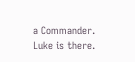a Commander. Luke is there.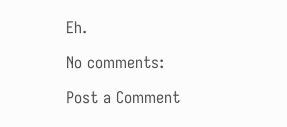Eh.

No comments:

Post a Comment